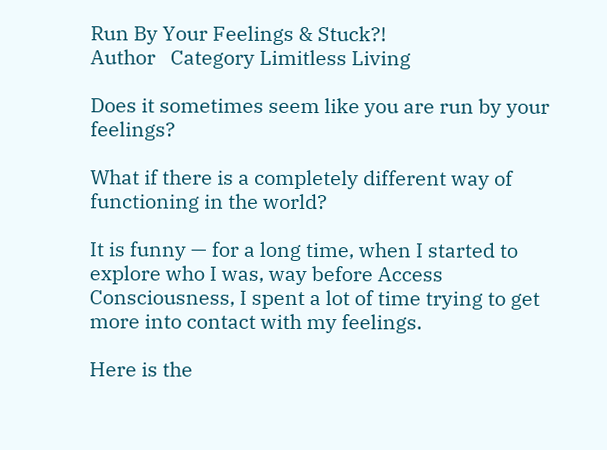Run By Your Feelings & Stuck?!
Author   Category Limitless Living

Does it sometimes seem like you are run by your feelings?

What if there is a completely different way of functioning in the world?

It is funny — for a long time, when I started to explore who I was, way before Access Consciousness, I spent a lot of time trying to get more into contact with my feelings.

Here is the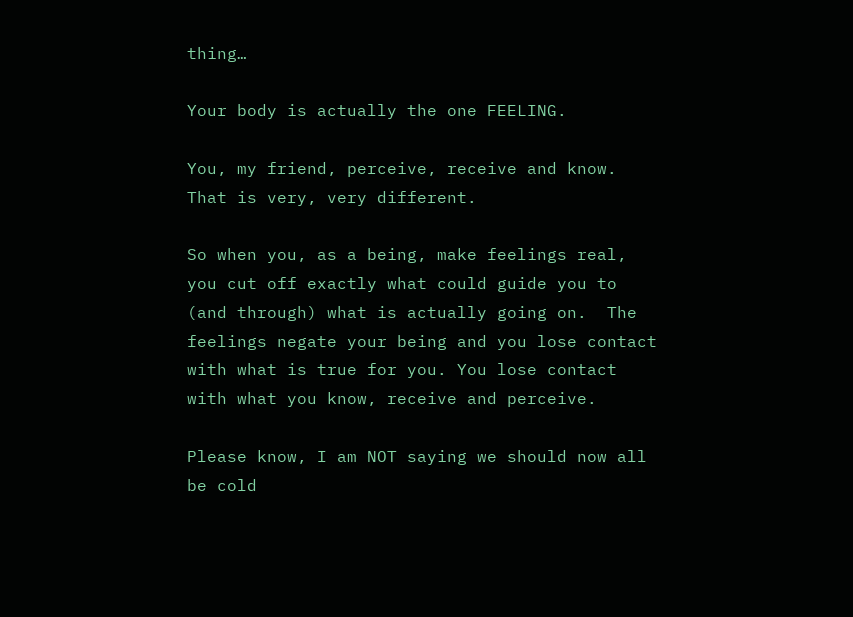thing…

Your body is actually the one FEELING.

You, my friend, perceive, receive and know. That is very, very different.

So when you, as a being, make feelings real, you cut off exactly what could guide you to (and through) what is actually going on.  The feelings negate your being and you lose contact with what is true for you. You lose contact with what you know, receive and perceive.

Please know, I am NOT saying we should now all be cold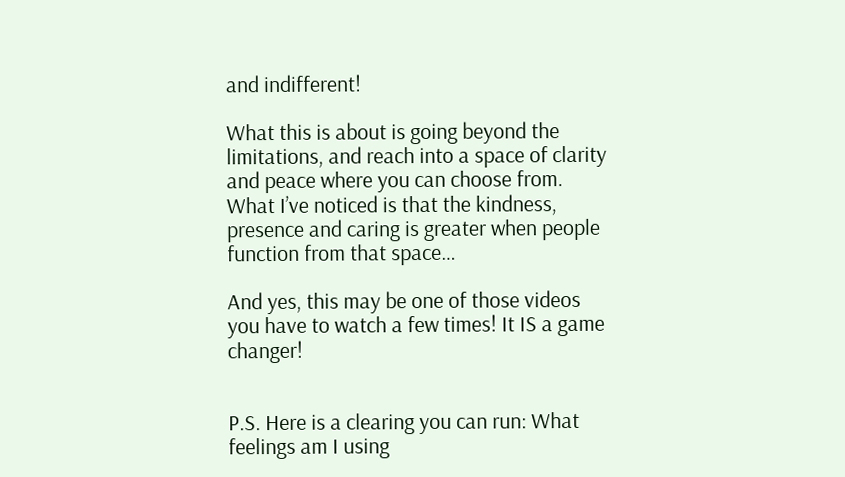and indifferent!

What this is about is going beyond the limitations, and reach into a space of clarity and peace where you can choose from.  What I’ve noticed is that the kindness, presence and caring is greater when people function from that space…

And yes, this may be one of those videos you have to watch a few times! It IS a game changer!


P.S. Here is a clearing you can run: What feelings am I using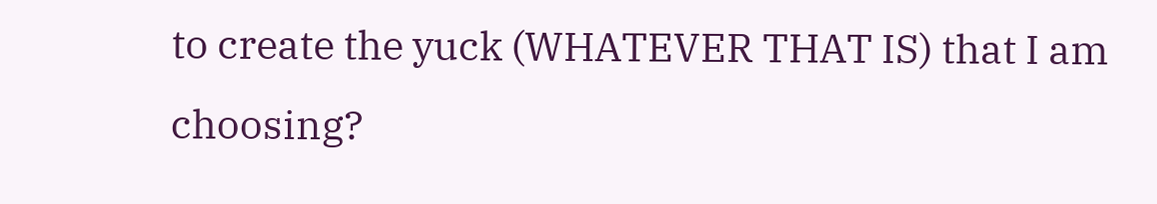to create the yuck (WHATEVER THAT IS) that I am choosing?